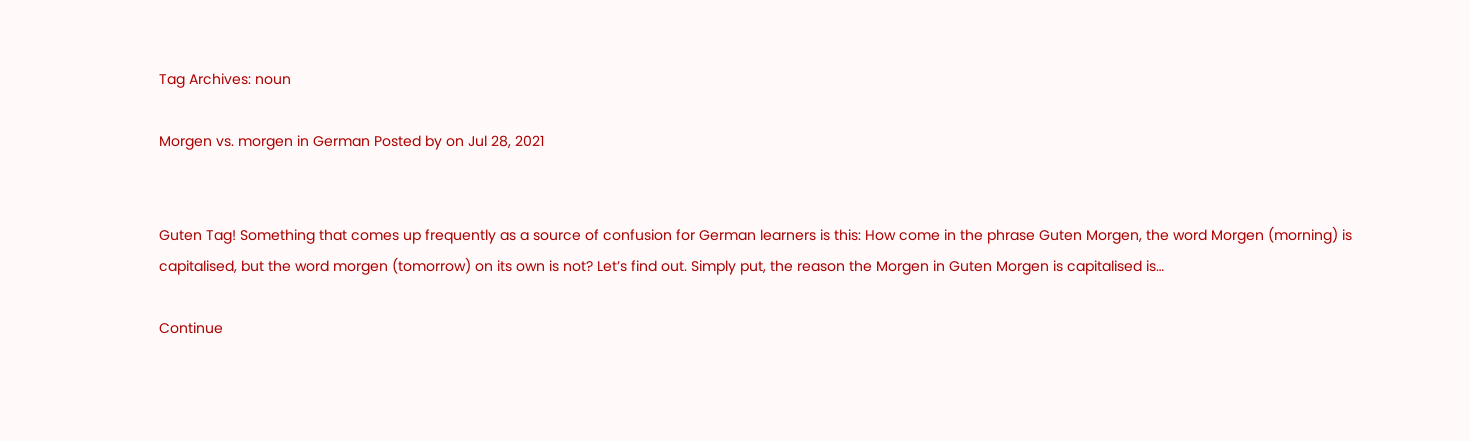Tag Archives: noun

Morgen vs. morgen in German Posted by on Jul 28, 2021


Guten Tag! Something that comes up frequently as a source of confusion for German learners is this: How come in the phrase Guten Morgen, the word Morgen (morning) is capitalised, but the word morgen (tomorrow) on its own is not? Let’s find out. Simply put, the reason the Morgen in Guten Morgen is capitalised is…

Continue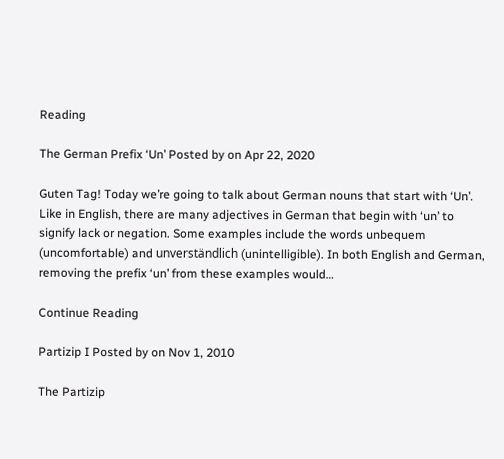Reading

The German Prefix ‘Un’ Posted by on Apr 22, 2020

Guten Tag! Today we’re going to talk about German nouns that start with ‘Un’. Like in English, there are many adjectives in German that begin with ‘un’ to signify lack or negation. Some examples include the words unbequem (uncomfortable) and unverständlich (unintelligible). In both English and German, removing the prefix ‘un’ from these examples would…

Continue Reading

Partizip I Posted by on Nov 1, 2010

The Partizip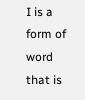I is a form of word that is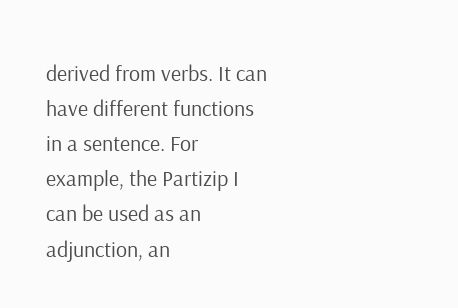derived from verbs. It can have different functions in a sentence. For example, the Partizip I can be used as an adjunction, an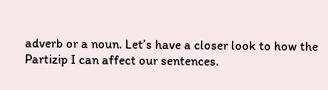adverb or a noun. Let’s have a closer look to how the Partizip I can affect our sentences.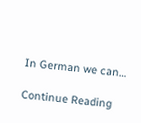In German we can…

Continue Reading